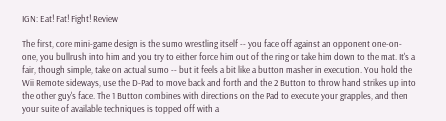IGN: Eat! Fat! Fight! Review

The first, core mini-game design is the sumo wrestling itself -- you face off against an opponent one-on-one, you bullrush into him and you try to either force him out of the ring or take him down to the mat. It's a fair, though simple, take on actual sumo -- but it feels a bit like a button masher in execution. You hold the Wii Remote sideways, use the D-Pad to move back and forth and the 2 Button to throw hand strikes up into the other guy's face. The 1 Button combines with directions on the Pad to execute your grapples, and then your suite of available techniques is topped off with a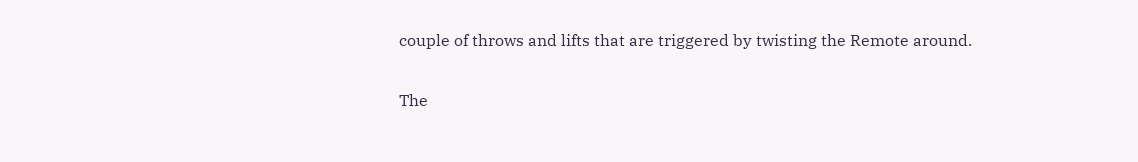couple of throws and lifts that are triggered by twisting the Remote around.

The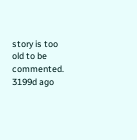story is too old to be commented.
3199d ago